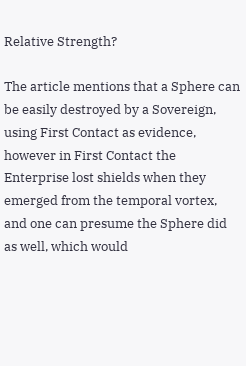Relative Strength?

The article mentions that a Sphere can be easily destroyed by a Sovereign, using First Contact as evidence, however in First Contact the Enterprise lost shields when they emerged from the temporal vortex, and one can presume the Sphere did as well, which would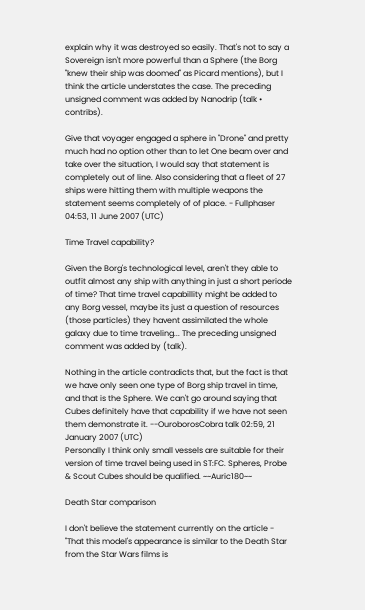explain why it was destroyed so easily. That's not to say a Sovereign isn't more powerful than a Sphere (the Borg "knew their ship was doomed" as Picard mentions), but I think the article understates the case. The preceding unsigned comment was added by Nanodrip (talk • contribs).

Give that voyager engaged a sphere in "Drone" and pretty much had no option other than to let One beam over and take over the situation, I would say that statement is completely out of line. Also considering that a fleet of 27 ships were hitting them with multiple weapons the statement seems completely of of place. - Fullphaser 04:53, 11 June 2007 (UTC)

Time Travel capability?

Given the Borg's technological level, aren't they able to outfit almost any ship with anything in just a short periode of time? That time travel capabillity might be added to any Borg vessel, maybe its just a question of resources (those particles) they havent assimilated the whole galaxy due to time traveling... The preceding unsigned comment was added by (talk).

Nothing in the article contradicts that, but the fact is that we have only seen one type of Borg ship travel in time, and that is the Sphere. We can't go around saying that Cubes definitely have that capability if we have not seen them demonstrate it. --OuroborosCobra talk 02:59, 21 January 2007 (UTC)
Personally I think only small vessels are suitable for their version of time travel being used in ST:FC. Spheres, Probe & Scout Cubes should be qualified. ~~Auric180~~

Death Star comparison

I don't believe the statement currently on the article - "That this model's appearance is similar to the Death Star from the Star Wars films is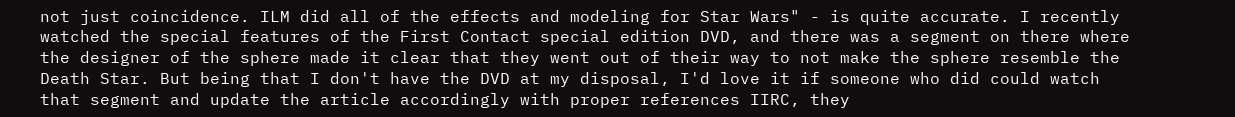not just coincidence. ILM did all of the effects and modeling for Star Wars" - is quite accurate. I recently watched the special features of the First Contact special edition DVD, and there was a segment on there where the designer of the sphere made it clear that they went out of their way to not make the sphere resemble the Death Star. But being that I don't have the DVD at my disposal, I'd love it if someone who did could watch that segment and update the article accordingly with proper references IIRC, they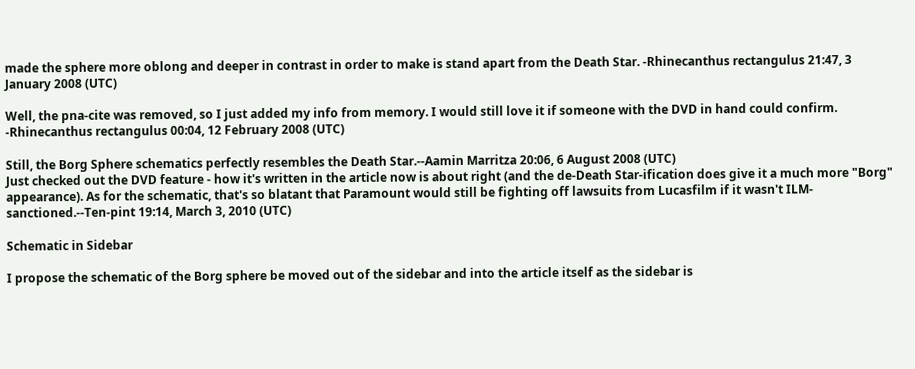made the sphere more oblong and deeper in contrast in order to make is stand apart from the Death Star. -Rhinecanthus rectangulus 21:47, 3 January 2008 (UTC)

Well, the pna-cite was removed, so I just added my info from memory. I would still love it if someone with the DVD in hand could confirm. -Rhinecanthus rectangulus 00:04, 12 February 2008 (UTC)

Still, the Borg Sphere schematics perfectly resembles the Death Star.--Aamin Marritza 20:06, 6 August 2008 (UTC)
Just checked out the DVD feature - how it's written in the article now is about right (and the de-Death Star-ification does give it a much more "Borg" appearance). As for the schematic, that's so blatant that Paramount would still be fighting off lawsuits from Lucasfilm if it wasn't ILM-sanctioned.--Ten-pint 19:14, March 3, 2010 (UTC)

Schematic in Sidebar

I propose the schematic of the Borg sphere be moved out of the sidebar and into the article itself as the sidebar is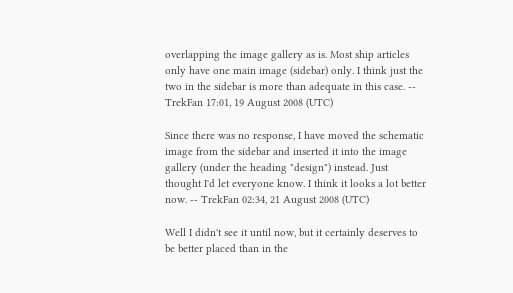overlapping the image gallery as is. Most ship articles only have one main image (sidebar) only. I think just the two in the sidebar is more than adequate in this case. -- TrekFan 17:01, 19 August 2008 (UTC)

Since there was no response, I have moved the schematic image from the sidebar and inserted it into the image gallery (under the heading "design") instead. Just thought I'd let everyone know. I think it looks a lot better now. -- TrekFan 02:34, 21 August 2008 (UTC)

Well I didn't see it until now, but it certainly deserves to be better placed than in the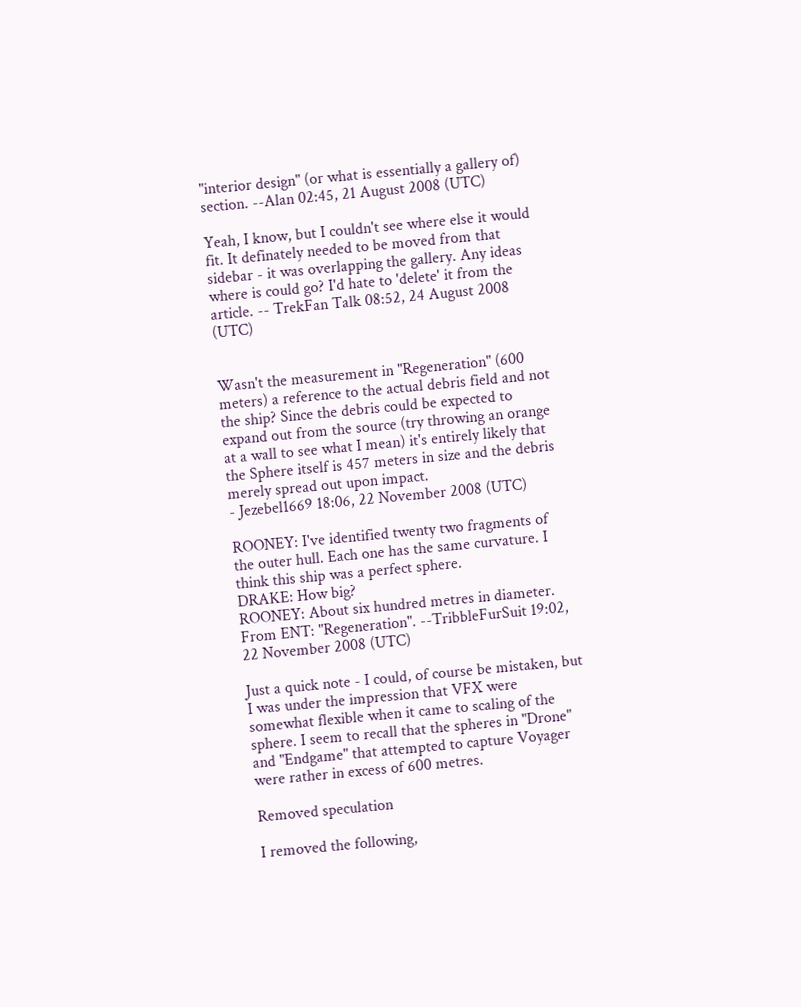"interior design" (or what is essentially a gallery of) section. --Alan 02:45, 21 August 2008 (UTC)

Yeah, I know, but I couldn't see where else it would fit. It definately needed to be moved from that sidebar - it was overlapping the gallery. Any ideas where is could go? I'd hate to 'delete' it from the article. -- TrekFan Talk 08:52, 24 August 2008 (UTC)


Wasn't the measurement in "Regeneration" (600 meters) a reference to the actual debris field and not the ship? Since the debris could be expected to expand out from the source (try throwing an orange at a wall to see what I mean) it's entirely likely that the Sphere itself is 457 meters in size and the debris merely spread out upon impact.
- Jezebel1669 18:06, 22 November 2008 (UTC)

ROONEY: I've identified twenty two fragments of the outer hull. Each one has the same curvature. I think this ship was a perfect sphere.
DRAKE: How big?
ROONEY: About six hundred metres in diameter.
From ENT: "Regeneration". --TribbleFurSuit 19:02, 22 November 2008 (UTC)

Just a quick note - I could, of course be mistaken, but I was under the impression that VFX were somewhat flexible when it came to scaling of the sphere. I seem to recall that the spheres in "Drone" and "Endgame" that attempted to capture Voyager were rather in excess of 600 metres.

Removed speculation

I removed the following,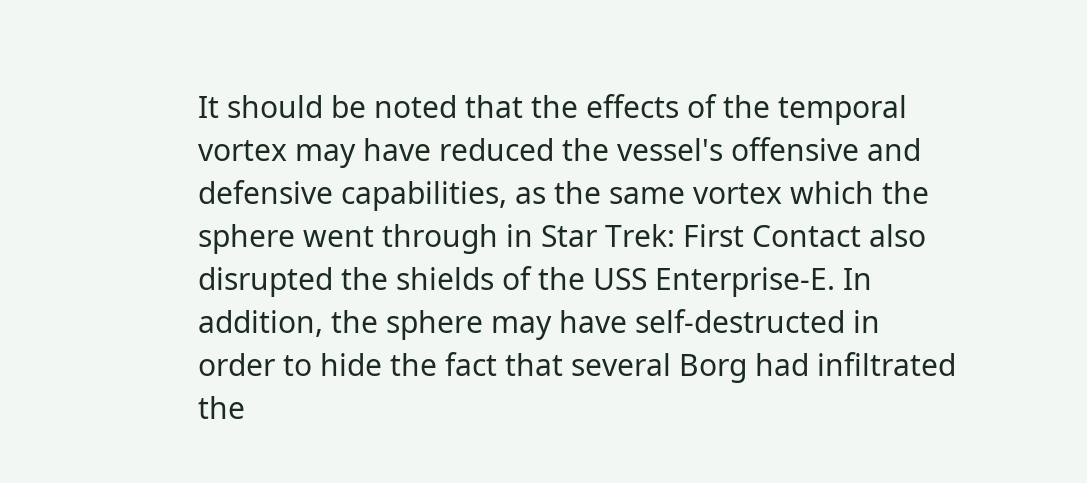It should be noted that the effects of the temporal vortex may have reduced the vessel's offensive and defensive capabilities, as the same vortex which the sphere went through in Star Trek: First Contact also disrupted the shields of the USS Enterprise-E. In addition, the sphere may have self-destructed in order to hide the fact that several Borg had infiltrated the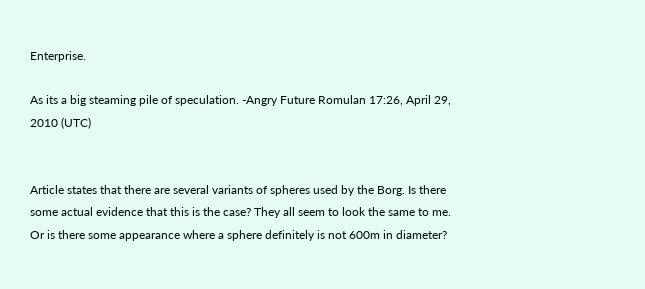Enterprise.

As its a big steaming pile of speculation. -Angry Future Romulan 17:26, April 29, 2010 (UTC)


Article states that there are several variants of spheres used by the Borg. Is there some actual evidence that this is the case? They all seem to look the same to me. Or is there some appearance where a sphere definitely is not 600m in diameter?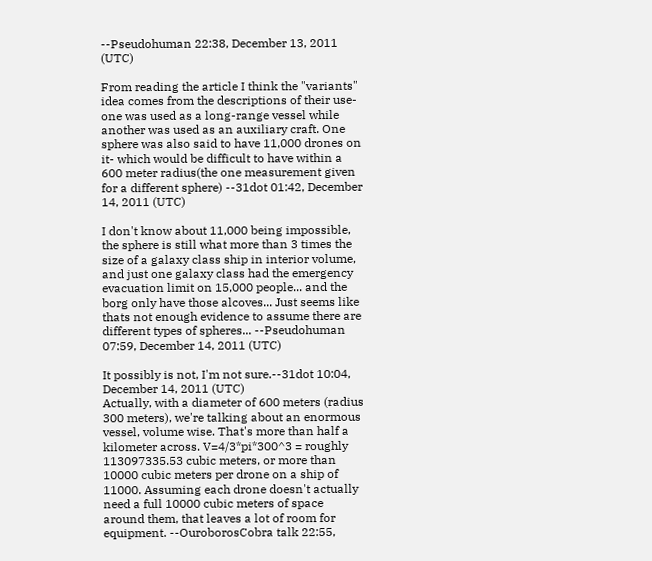--Pseudohuman 22:38, December 13, 2011 (UTC)

From reading the article I think the "variants" idea comes from the descriptions of their use- one was used as a long-range vessel while another was used as an auxiliary craft. One sphere was also said to have 11,000 drones on it- which would be difficult to have within a 600 meter radius(the one measurement given for a different sphere) --31dot 01:42, December 14, 2011 (UTC)

I don't know about 11,000 being impossible, the sphere is still what more than 3 times the size of a galaxy class ship in interior volume, and just one galaxy class had the emergency evacuation limit on 15,000 people... and the borg only have those alcoves... Just seems like thats not enough evidence to assume there are different types of spheres... --Pseudohuman 07:59, December 14, 2011 (UTC)

It possibly is not, I'm not sure.--31dot 10:04, December 14, 2011 (UTC)
Actually, with a diameter of 600 meters (radius 300 meters), we're talking about an enormous vessel, volume wise. That's more than half a kilometer across. V=4/3*pi*300^3 = roughly 113097335.53 cubic meters, or more than 10000 cubic meters per drone on a ship of 11000. Assuming each drone doesn't actually need a full 10000 cubic meters of space around them, that leaves a lot of room for equipment. --OuroborosCobra talk 22:55,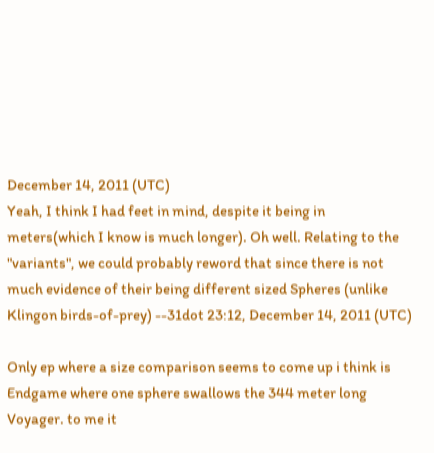December 14, 2011 (UTC)
Yeah, I think I had feet in mind, despite it being in meters(which I know is much longer). Oh well. Relating to the "variants", we could probably reword that since there is not much evidence of their being different sized Spheres (unlike Klingon birds-of-prey) --31dot 23:12, December 14, 2011 (UTC)

Only ep where a size comparison seems to come up i think is Endgame where one sphere swallows the 344 meter long Voyager. to me it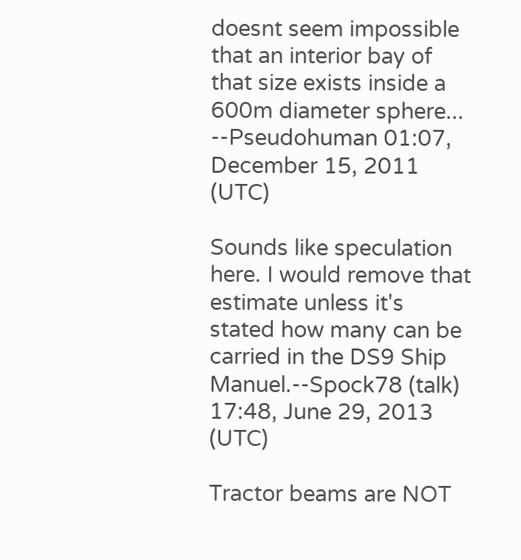doesnt seem impossible that an interior bay of that size exists inside a 600m diameter sphere... --Pseudohuman 01:07, December 15, 2011 (UTC)

Sounds like speculation here. I would remove that estimate unless it's stated how many can be carried in the DS9 Ship Manuel.--Spock78 (talk) 17:48, June 29, 2013 (UTC)

Tractor beams are NOT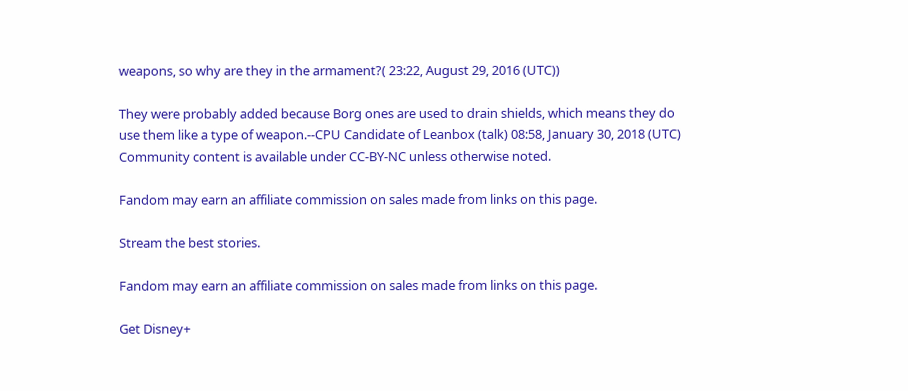weapons, so why are they in the armament?( 23:22, August 29, 2016 (UTC))

They were probably added because Borg ones are used to drain shields, which means they do use them like a type of weapon.--CPU Candidate of Leanbox (talk) 08:58, January 30, 2018 (UTC)
Community content is available under CC-BY-NC unless otherwise noted.

Fandom may earn an affiliate commission on sales made from links on this page.

Stream the best stories.

Fandom may earn an affiliate commission on sales made from links on this page.

Get Disney+